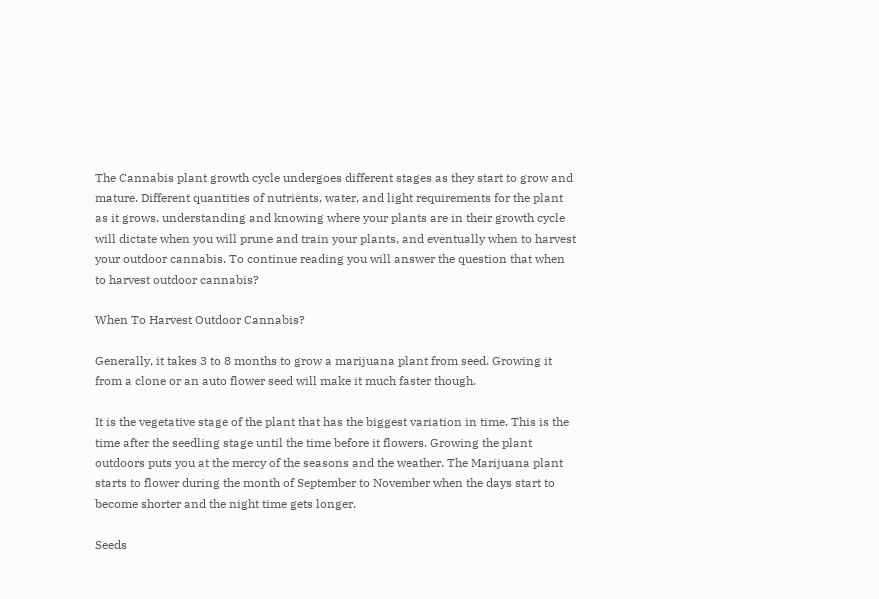The Cannabis plant growth cycle undergoes different stages as they start to grow and mature. Different quantities of nutrients, water, and light requirements for the plant as it grows. understanding and knowing where your plants are in their growth cycle will dictate when you will prune and train your plants, and eventually when to harvest your outdoor cannabis. To continue reading you will answer the question that when to harvest outdoor cannabis?

When To Harvest Outdoor Cannabis?

Generally, it takes 3 to 8 months to grow a marijuana plant from seed. Growing it from a clone or an auto flower seed will make it much faster though.

It is the vegetative stage of the plant that has the biggest variation in time. This is the time after the seedling stage until the time before it flowers. Growing the plant outdoors puts you at the mercy of the seasons and the weather. The Marijuana plant starts to flower during the month of September to November when the days start to become shorter and the night time gets longer.

Seeds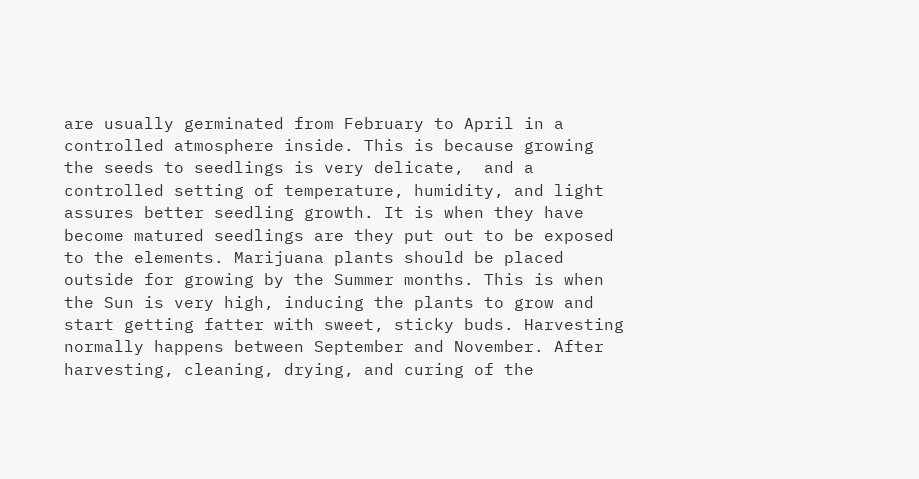are usually germinated from February to April in a controlled atmosphere inside. This is because growing the seeds to seedlings is very delicate,  and a controlled setting of temperature, humidity, and light assures better seedling growth. It is when they have become matured seedlings are they put out to be exposed to the elements. Marijuana plants should be placed outside for growing by the Summer months. This is when the Sun is very high, inducing the plants to grow and start getting fatter with sweet, sticky buds. Harvesting normally happens between September and November. After harvesting, cleaning, drying, and curing of the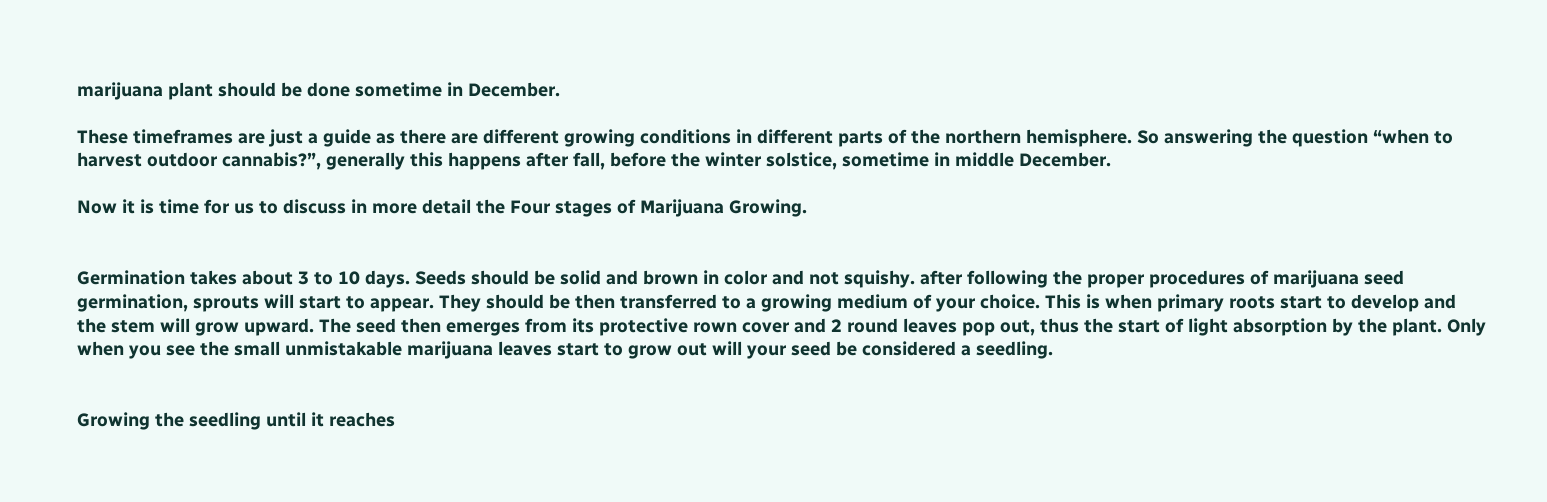marijuana plant should be done sometime in December.

These timeframes are just a guide as there are different growing conditions in different parts of the northern hemisphere. So answering the question “when to harvest outdoor cannabis?”, generally this happens after fall, before the winter solstice, sometime in middle December.

Now it is time for us to discuss in more detail the Four stages of Marijuana Growing.


Germination takes about 3 to 10 days. Seeds should be solid and brown in color and not squishy. after following the proper procedures of marijuana seed germination, sprouts will start to appear. They should be then transferred to a growing medium of your choice. This is when primary roots start to develop and the stem will grow upward. The seed then emerges from its protective rown cover and 2 round leaves pop out, thus the start of light absorption by the plant. Only when you see the small unmistakable marijuana leaves start to grow out will your seed be considered a seedling.


Growing the seedling until it reaches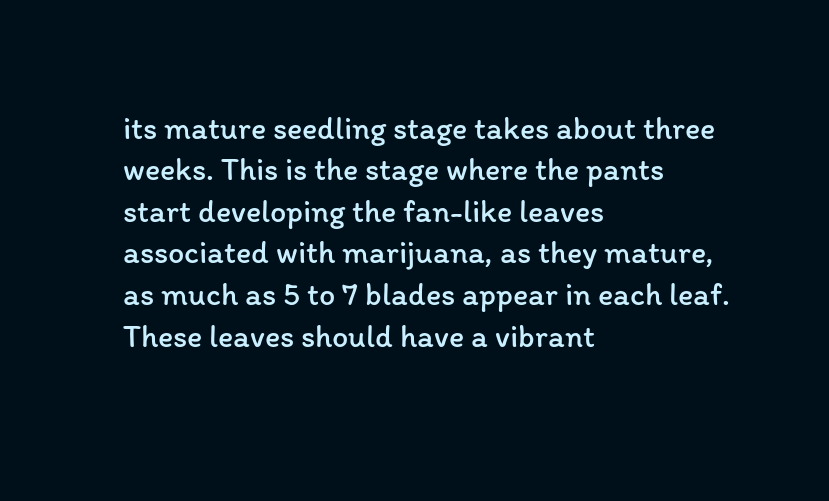its mature seedling stage takes about three weeks. This is the stage where the pants start developing the fan-like leaves associated with marijuana, as they mature, as much as 5 to 7 blades appear in each leaf. These leaves should have a vibrant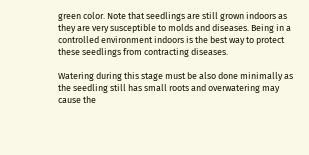green color. Note that seedlings are still grown indoors as they are very susceptible to molds and diseases. Being in a controlled environment indoors is the best way to protect these seedlings from contracting diseases.

Watering during this stage must be also done minimally as the seedling still has small roots and overwatering may cause the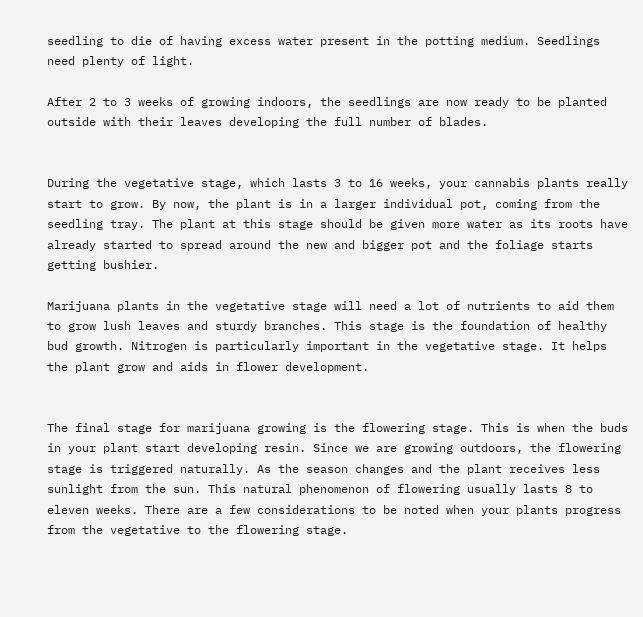seedling to die of having excess water present in the potting medium. Seedlings need plenty of light.

After 2 to 3 weeks of growing indoors, the seedlings are now ready to be planted outside with their leaves developing the full number of blades.


During the vegetative stage, which lasts 3 to 16 weeks, your cannabis plants really start to grow. By now, the plant is in a larger individual pot, coming from the seedling tray. The plant at this stage should be given more water as its roots have already started to spread around the new and bigger pot and the foliage starts getting bushier.

Marijuana plants in the vegetative stage will need a lot of nutrients to aid them to grow lush leaves and sturdy branches. This stage is the foundation of healthy bud growth. Nitrogen is particularly important in the vegetative stage. It helps the plant grow and aids in flower development.


The final stage for marijuana growing is the flowering stage. This is when the buds in your plant start developing resin. Since we are growing outdoors, the flowering stage is triggered naturally. As the season changes and the plant receives less sunlight from the sun. This natural phenomenon of flowering usually lasts 8 to eleven weeks. There are a few considerations to be noted when your plants progress from the vegetative to the flowering stage.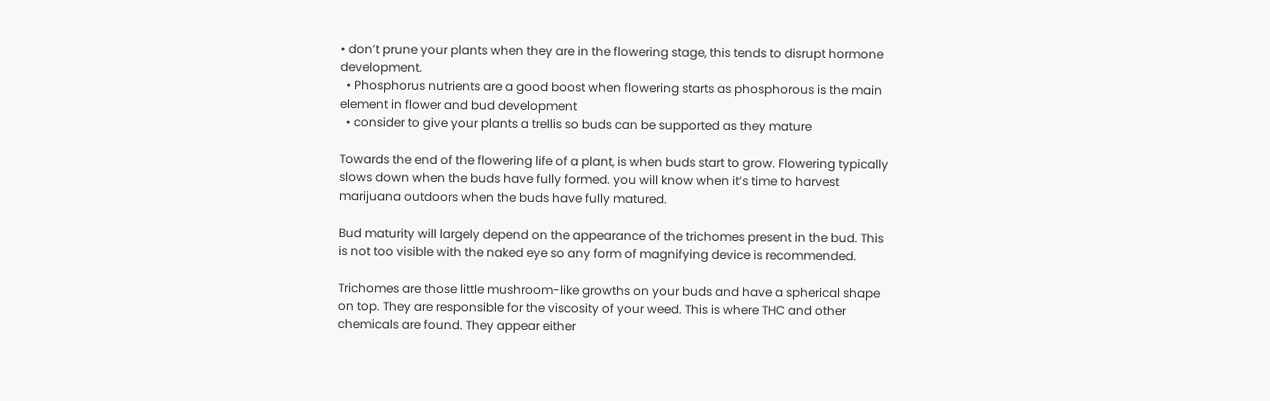• don’t prune your plants when they are in the flowering stage, this tends to disrupt hormone development.
  • Phosphorus nutrients are a good boost when flowering starts as phosphorous is the main element in flower and bud development
  • consider to give your plants a trellis so buds can be supported as they mature

Towards the end of the flowering life of a plant, is when buds start to grow. Flowering typically slows down when the buds have fully formed. you will know when it’s time to harvest marijuana outdoors when the buds have fully matured.

Bud maturity will largely depend on the appearance of the trichomes present in the bud. This is not too visible with the naked eye so any form of magnifying device is recommended.

Trichomes are those little mushroom-like growths on your buds and have a spherical shape on top. They are responsible for the viscosity of your weed. This is where THC and other chemicals are found. They appear either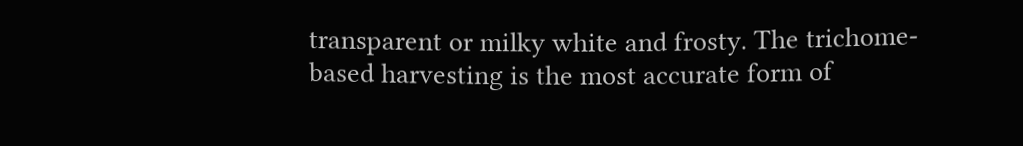transparent or milky white and frosty. The trichome-based harvesting is the most accurate form of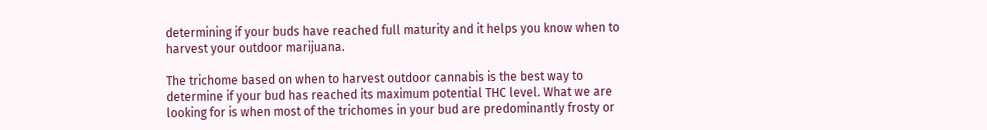determining if your buds have reached full maturity and it helps you know when to harvest your outdoor marijuana.

The trichome based on when to harvest outdoor cannabis is the best way to determine if your bud has reached its maximum potential THC level. What we are looking for is when most of the trichomes in your bud are predominantly frosty or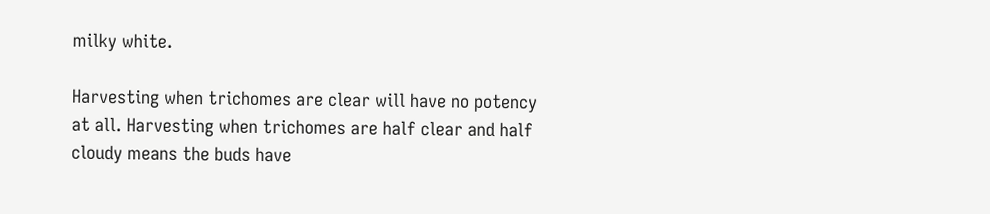milky white.

Harvesting when trichomes are clear will have no potency at all. Harvesting when trichomes are half clear and half cloudy means the buds have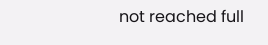not reached full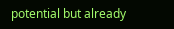potential but already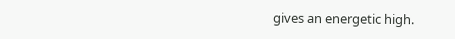gives an energetic high.